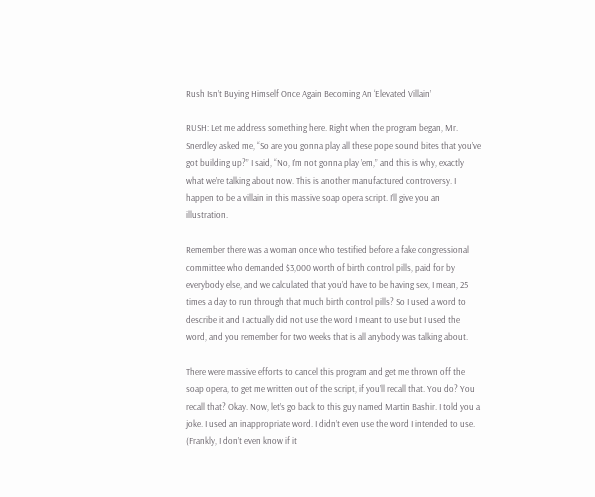Rush Isn’t Buying Himself Once Again Becoming An ‘Elevated Villain’

RUSH: Let me address something here. Right when the program began, Mr. Snerdley asked me, “So are you gonna play all these pope sound bites that you’ve got building up?” I said, “No, I’m not gonna play ’em,” and this is why, exactly what we’re talking about now. This is another manufactured controversy. I happen to be a villain in this massive soap opera script. I’ll give you an illustration.

Remember there was a woman once who testified before a fake congressional committee who demanded $3,000 worth of birth control pills, paid for by everybody else, and we calculated that you’d have to be having sex, I mean, 25 times a day to run through that much birth control pills? So I used a word to describe it and I actually did not use the word I meant to use but I used the word, and you remember for two weeks that is all anybody was talking about.

There were massive efforts to cancel this program and get me thrown off the soap opera, to get me written out of the script, if you’ll recall that. You do? You recall that? Okay. Now, let’s go back to this guy named Martin Bashir. I told you a joke. I used an inappropriate word. I didn’t even use the word I intended to use. (Frankly, I don’t even know if it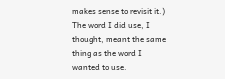makes sense to revisit it.) The word I did use, I thought, meant the same thing as the word I wanted to use.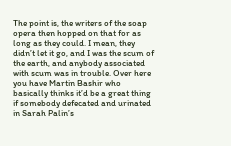The point is, the writers of the soap opera then hopped on that for as long as they could. I mean, they didn’t let it go, and I was the scum of the earth, and anybody associated with scum was in trouble. Over here you have Martin Bashir who basically thinks it’d be a great thing if somebody defecated and urinated in Sarah Palin’s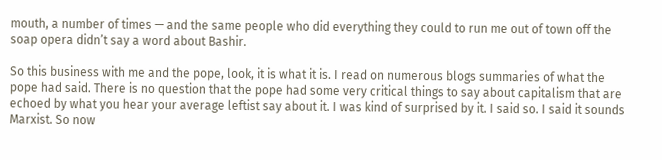mouth, a number of times — and the same people who did everything they could to run me out of town off the soap opera didn’t say a word about Bashir.

So this business with me and the pope, look, it is what it is. I read on numerous blogs summaries of what the pope had said. There is no question that the pope had some very critical things to say about capitalism that are echoed by what you hear your average leftist say about it. I was kind of surprised by it. I said so. I said it sounds Marxist. So now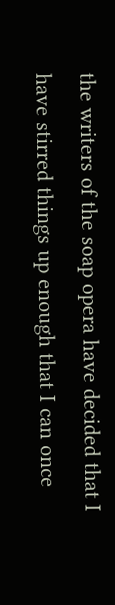the writers of the soap opera have decided that I have stirred things up enough that I can once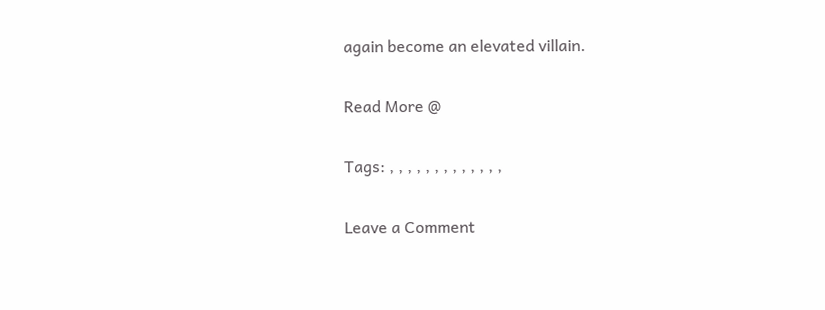again become an elevated villain.

Read More @

Tags: , , , , , , , , , , , , ,

Leave a Comment